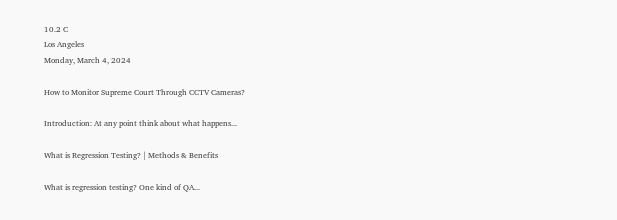10.2 C
Los Angeles
Monday, March 4, 2024

How to Monitor Supreme Court Through CCTV Cameras?

Introduction: At any point think about what happens...

What is Regression Testing? | Methods & Benefits

What is regression testing? One kind of QA...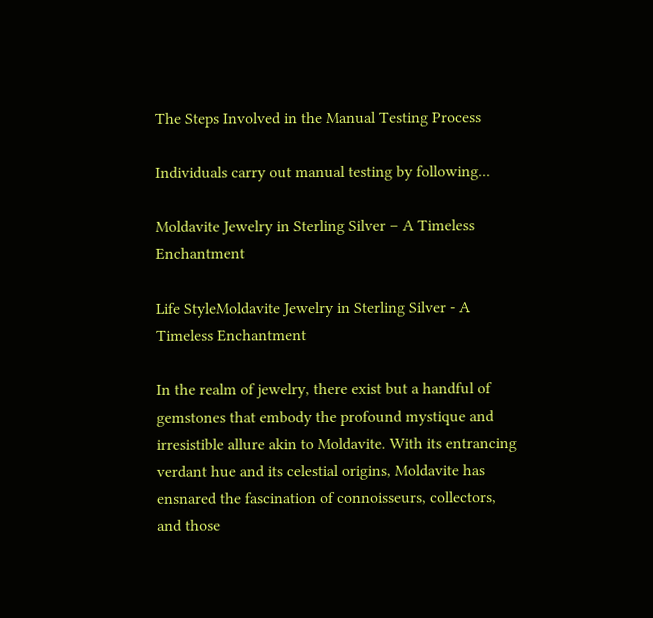The Steps Involved in the Manual Testing Process

Individuals carry out manual testing by following...

Moldavite Jewelry in Sterling Silver – A Timeless Enchantment

Life StyleMoldavite Jewelry in Sterling Silver - A Timeless Enchantment

In the realm of jewelry, there exist but a handful of gemstones that embody the profound mystique and irresistible allure akin to Moldavite. With its entrancing verdant hue and its celestial origins, Moldavite has ensnared the fascination of connoisseurs, collectors, and those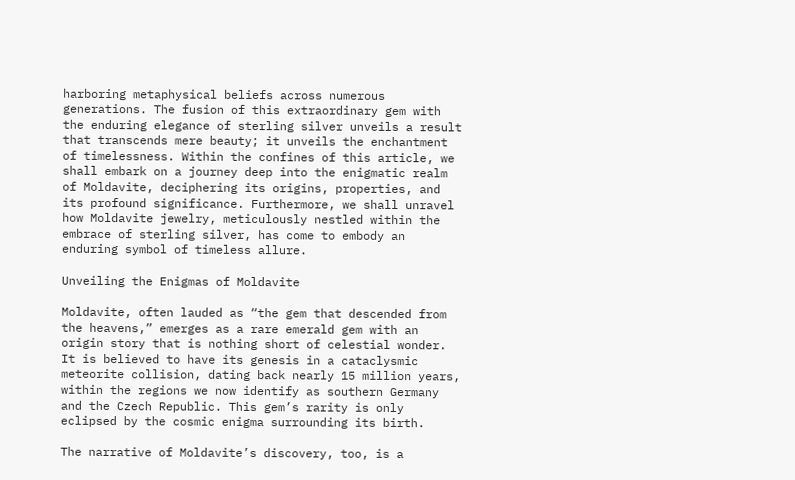harboring metaphysical beliefs across numerous generations. The fusion of this extraordinary gem with the enduring elegance of sterling silver unveils a result that transcends mere beauty; it unveils the enchantment of timelessness. Within the confines of this article, we shall embark on a journey deep into the enigmatic realm of Moldavite, deciphering its origins, properties, and its profound significance. Furthermore, we shall unravel how Moldavite jewelry, meticulously nestled within the embrace of sterling silver, has come to embody an enduring symbol of timeless allure.

Unveiling the Enigmas of Moldavite

Moldavite, often lauded as “the gem that descended from the heavens,” emerges as a rare emerald gem with an origin story that is nothing short of celestial wonder. It is believed to have its genesis in a cataclysmic meteorite collision, dating back nearly 15 million years, within the regions we now identify as southern Germany and the Czech Republic. This gem’s rarity is only eclipsed by the cosmic enigma surrounding its birth.

The narrative of Moldavite’s discovery, too, is a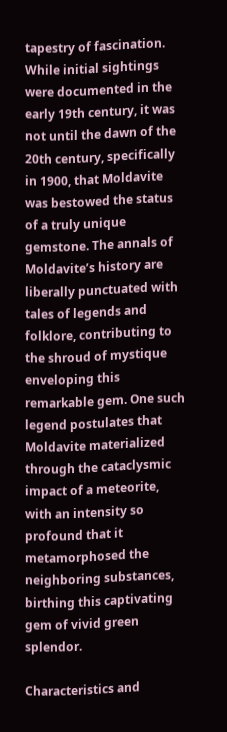tapestry of fascination. While initial sightings were documented in the early 19th century, it was not until the dawn of the 20th century, specifically in 1900, that Moldavite was bestowed the status of a truly unique gemstone. The annals of Moldavite’s history are liberally punctuated with tales of legends and folklore, contributing to the shroud of mystique enveloping this remarkable gem. One such legend postulates that Moldavite materialized through the cataclysmic impact of a meteorite, with an intensity so profound that it metamorphosed the neighboring substances, birthing this captivating gem of vivid green splendor.

Characteristics and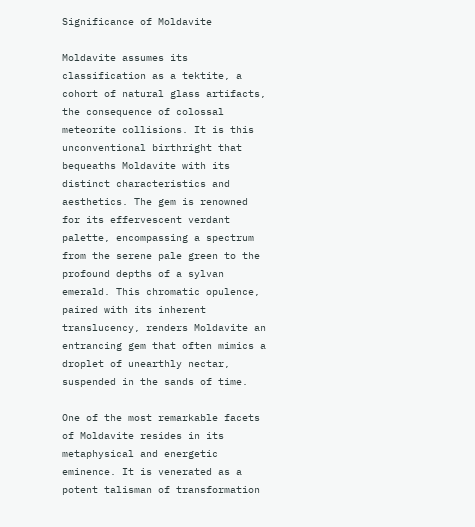Significance of Moldavite

Moldavite assumes its classification as a tektite, a cohort of natural glass artifacts, the consequence of colossal meteorite collisions. It is this unconventional birthright that bequeaths Moldavite with its distinct characteristics and aesthetics. The gem is renowned for its effervescent verdant palette, encompassing a spectrum from the serene pale green to the profound depths of a sylvan emerald. This chromatic opulence, paired with its inherent translucency, renders Moldavite an entrancing gem that often mimics a droplet of unearthly nectar, suspended in the sands of time.

One of the most remarkable facets of Moldavite resides in its metaphysical and energetic eminence. It is venerated as a potent talisman of transformation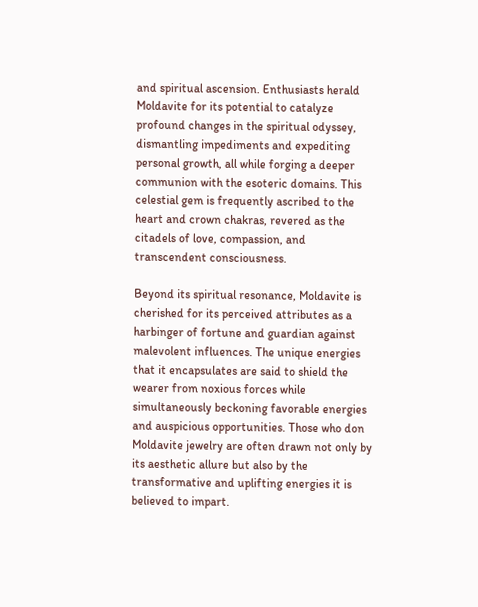and spiritual ascension. Enthusiasts herald Moldavite for its potential to catalyze profound changes in the spiritual odyssey, dismantling impediments and expediting personal growth, all while forging a deeper communion with the esoteric domains. This celestial gem is frequently ascribed to the heart and crown chakras, revered as the citadels of love, compassion, and transcendent consciousness.

Beyond its spiritual resonance, Moldavite is cherished for its perceived attributes as a harbinger of fortune and guardian against malevolent influences. The unique energies that it encapsulates are said to shield the wearer from noxious forces while simultaneously beckoning favorable energies and auspicious opportunities. Those who don Moldavite jewelry are often drawn not only by its aesthetic allure but also by the transformative and uplifting energies it is believed to impart.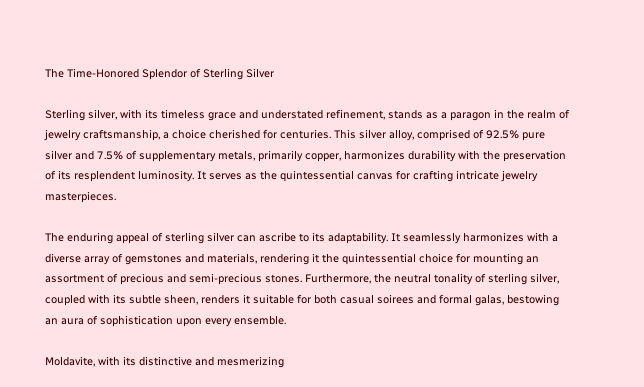The Time-Honored Splendor of Sterling Silver

Sterling silver, with its timeless grace and understated refinement, stands as a paragon in the realm of jewelry craftsmanship, a choice cherished for centuries. This silver alloy, comprised of 92.5% pure silver and 7.5% of supplementary metals, primarily copper, harmonizes durability with the preservation of its resplendent luminosity. It serves as the quintessential canvas for crafting intricate jewelry masterpieces.

The enduring appeal of sterling silver can ascribe to its adaptability. It seamlessly harmonizes with a diverse array of gemstones and materials, rendering it the quintessential choice for mounting an assortment of precious and semi-precious stones. Furthermore, the neutral tonality of sterling silver, coupled with its subtle sheen, renders it suitable for both casual soirees and formal galas, bestowing an aura of sophistication upon every ensemble.

Moldavite, with its distinctive and mesmerizing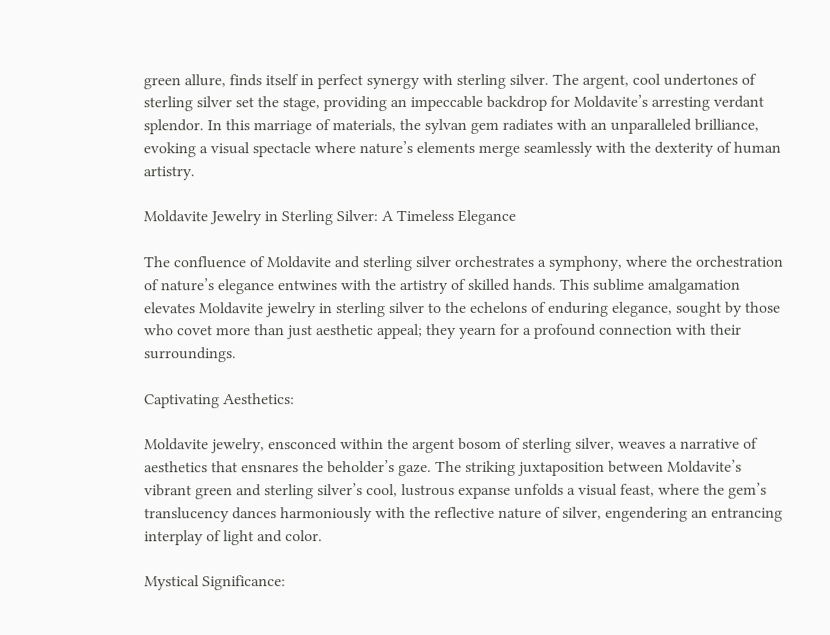green allure, finds itself in perfect synergy with sterling silver. The argent, cool undertones of sterling silver set the stage, providing an impeccable backdrop for Moldavite’s arresting verdant splendor. In this marriage of materials, the sylvan gem radiates with an unparalleled brilliance, evoking a visual spectacle where nature’s elements merge seamlessly with the dexterity of human artistry.

Moldavite Jewelry in Sterling Silver: A Timeless Elegance

The confluence of Moldavite and sterling silver orchestrates a symphony, where the orchestration of nature’s elegance entwines with the artistry of skilled hands. This sublime amalgamation elevates Moldavite jewelry in sterling silver to the echelons of enduring elegance, sought by those who covet more than just aesthetic appeal; they yearn for a profound connection with their surroundings.

Captivating Aesthetics:

Moldavite jewelry, ensconced within the argent bosom of sterling silver, weaves a narrative of aesthetics that ensnares the beholder’s gaze. The striking juxtaposition between Moldavite’s vibrant green and sterling silver’s cool, lustrous expanse unfolds a visual feast, where the gem’s translucency dances harmoniously with the reflective nature of silver, engendering an entrancing interplay of light and color.

Mystical Significance: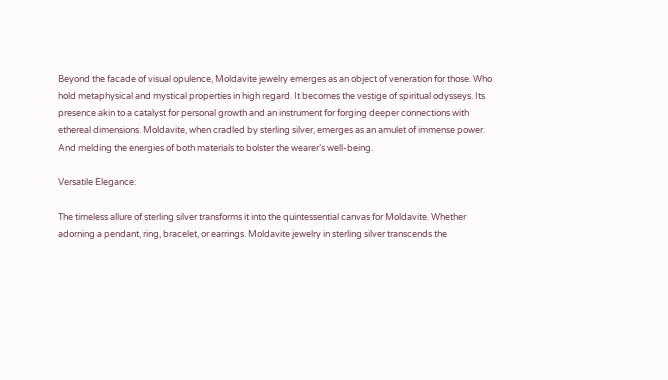Beyond the facade of visual opulence, Moldavite jewelry emerges as an object of veneration for those. Who hold metaphysical and mystical properties in high regard. It becomes the vestige of spiritual odysseys. Its presence akin to a catalyst for personal growth and an instrument for forging deeper connections with ethereal dimensions. Moldavite, when cradled by sterling silver, emerges as an amulet of immense power. And melding the energies of both materials to bolster the wearer’s well-being.

Versatile Elegance:

The timeless allure of sterling silver transforms it into the quintessential canvas for Moldavite. Whether adorning a pendant, ring, bracelet, or earrings. Moldavite jewelry in sterling silver transcends the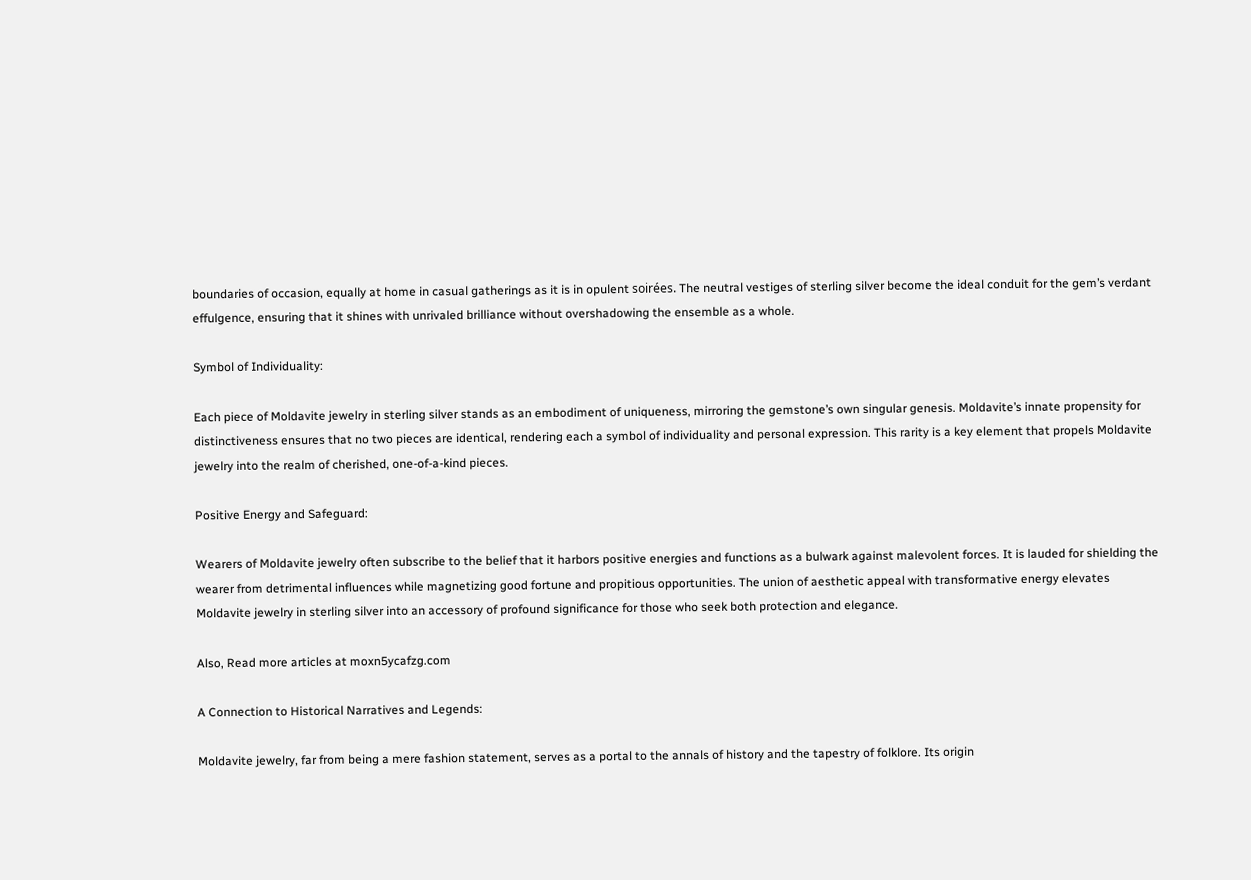boundaries of occasion, equally at home in casual gatherings as it is in opulent soirées. The neutral vestiges of sterling silver become the ideal conduit for the gem’s verdant effulgence, ensuring that it shines with unrivaled brilliance without overshadowing the ensemble as a whole.

Symbol of Individuality:

Each piece of Moldavite jewelry in sterling silver stands as an embodiment of uniqueness, mirroring the gemstone’s own singular genesis. Moldavite’s innate propensity for distinctiveness ensures that no two pieces are identical, rendering each a symbol of individuality and personal expression. This rarity is a key element that propels Moldavite jewelry into the realm of cherished, one-of-a-kind pieces.

Positive Energy and Safeguard:

Wearers of Moldavite jewelry often subscribe to the belief that it harbors positive energies and functions as a bulwark against malevolent forces. It is lauded for shielding the wearer from detrimental influences while magnetizing good fortune and propitious opportunities. The union of aesthetic appeal with transformative energy elevates Moldavite jewelry in sterling silver into an accessory of profound significance for those who seek both protection and elegance.

Also, Read more articles at moxn5ycafzg.com

A Connection to Historical Narratives and Legends:

Moldavite jewelry, far from being a mere fashion statement, serves as a portal to the annals of history and the tapestry of folklore. Its origin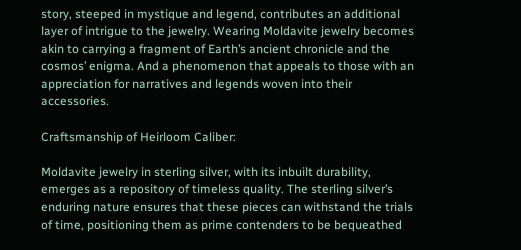story, steeped in mystique and legend, contributes an additional layer of intrigue to the jewelry. Wearing Moldavite jewelry becomes akin to carrying a fragment of Earth’s ancient chronicle and the cosmos’ enigma. And a phenomenon that appeals to those with an appreciation for narratives and legends woven into their accessories.

Craftsmanship of Heirloom Caliber:

Moldavite jewelry in sterling silver, with its inbuilt durability, emerges as a repository of timeless quality. The sterling silver’s enduring nature ensures that these pieces can withstand the trials of time, positioning them as prime contenders to be bequeathed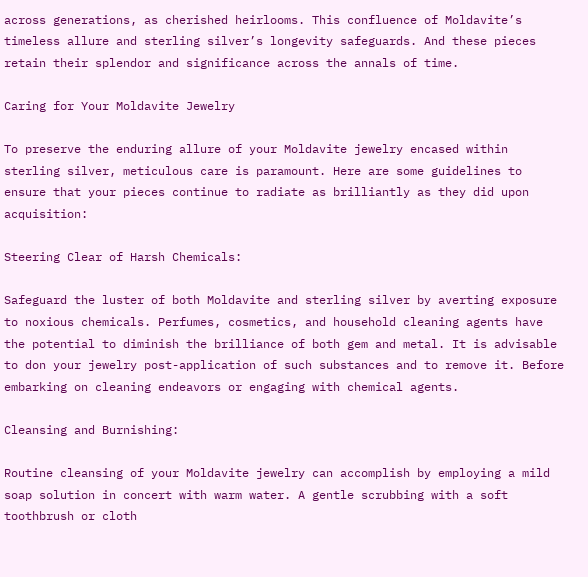across generations, as cherished heirlooms. This confluence of Moldavite’s timeless allure and sterling silver’s longevity safeguards. And these pieces retain their splendor and significance across the annals of time.

Caring for Your Moldavite Jewelry

To preserve the enduring allure of your Moldavite jewelry encased within sterling silver, meticulous care is paramount. Here are some guidelines to ensure that your pieces continue to radiate as brilliantly as they did upon acquisition:

Steering Clear of Harsh Chemicals:

Safeguard the luster of both Moldavite and sterling silver by averting exposure to noxious chemicals. Perfumes, cosmetics, and household cleaning agents have the potential to diminish the brilliance of both gem and metal. It is advisable to don your jewelry post-application of such substances and to remove it. Before embarking on cleaning endeavors or engaging with chemical agents.

Cleansing and Burnishing:

Routine cleansing of your Moldavite jewelry can accomplish by employing a mild soap solution in concert with warm water. A gentle scrubbing with a soft toothbrush or cloth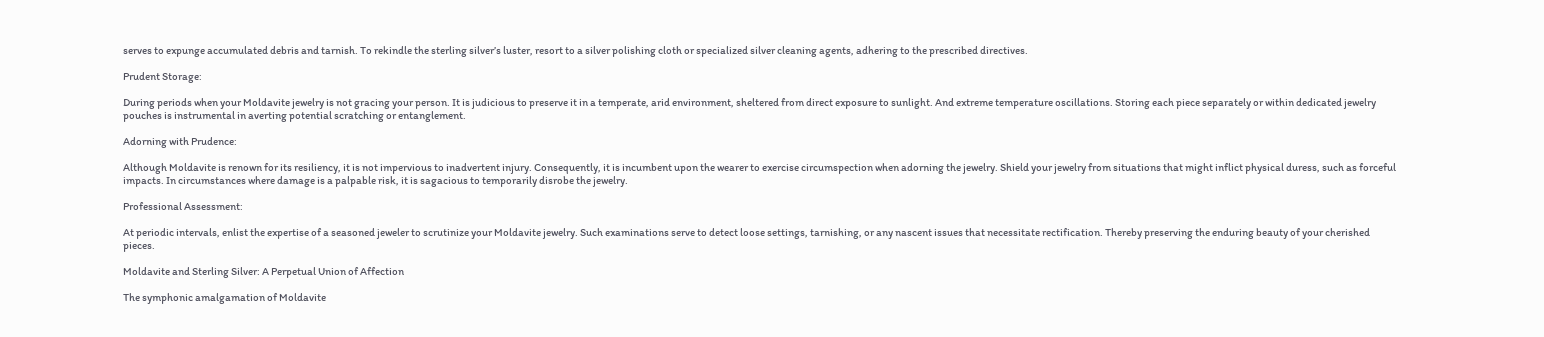serves to expunge accumulated debris and tarnish. To rekindle the sterling silver’s luster, resort to a silver polishing cloth or specialized silver cleaning agents, adhering to the prescribed directives.

Prudent Storage:

During periods when your Moldavite jewelry is not gracing your person. It is judicious to preserve it in a temperate, arid environment, sheltered from direct exposure to sunlight. And extreme temperature oscillations. Storing each piece separately or within dedicated jewelry pouches is instrumental in averting potential scratching or entanglement.

Adorning with Prudence:

Although Moldavite is renown for its resiliency, it is not impervious to inadvertent injury. Consequently, it is incumbent upon the wearer to exercise circumspection when adorning the jewelry. Shield your jewelry from situations that might inflict physical duress, such as forceful impacts. In circumstances where damage is a palpable risk, it is sagacious to temporarily disrobe the jewelry.

Professional Assessment:

At periodic intervals, enlist the expertise of a seasoned jeweler to scrutinize your Moldavite jewelry. Such examinations serve to detect loose settings, tarnishing, or any nascent issues that necessitate rectification. Thereby preserving the enduring beauty of your cherished pieces.

Moldavite and Sterling Silver: A Perpetual Union of Affection

The symphonic amalgamation of Moldavite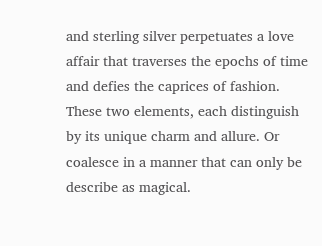and sterling silver perpetuates a love affair that traverses the epochs of time and defies the caprices of fashion. These two elements, each distinguish by its unique charm and allure. Or coalesce in a manner that can only be describe as magical.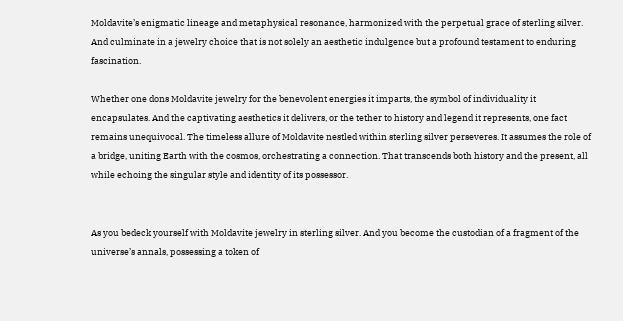Moldavite’s enigmatic lineage and metaphysical resonance, harmonized with the perpetual grace of sterling silver. And culminate in a jewelry choice that is not solely an aesthetic indulgence but a profound testament to enduring fascination.

Whether one dons Moldavite jewelry for the benevolent energies it imparts, the symbol of individuality it encapsulates. And the captivating aesthetics it delivers, or the tether to history and legend it represents, one fact remains unequivocal. The timeless allure of Moldavite nestled within sterling silver perseveres. It assumes the role of a bridge, uniting Earth with the cosmos, orchestrating a connection. That transcends both history and the present, all while echoing the singular style and identity of its possessor.


As you bedeck yourself with Moldavite jewelry in sterling silver. And you become the custodian of a fragment of the universe’s annals, possessing a token of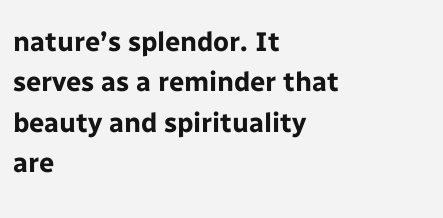nature’s splendor. It serves as a reminder that beauty and spirituality are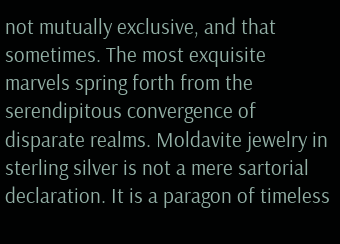not mutually exclusive, and that sometimes. The most exquisite marvels spring forth from the serendipitous convergence of disparate realms. Moldavite jewelry in sterling silver is not a mere sartorial declaration. It is a paragon of timeless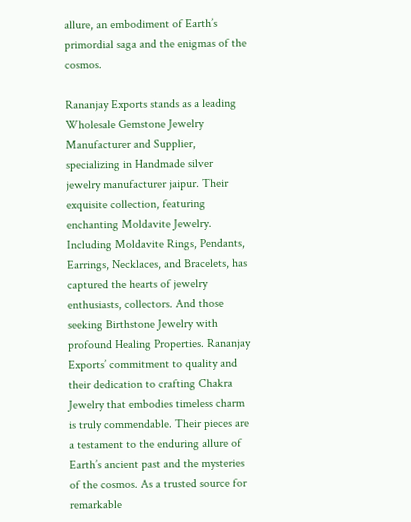allure, an embodiment of Earth’s primordial saga and the enigmas of the cosmos.

Rananjay Exports stands as a leading Wholesale Gemstone Jewelry Manufacturer and Supplier, specializing in Handmade silver jewelry manufacturer jaipur. Their exquisite collection, featuring enchanting Moldavite Jewelry. Including Moldavite Rings, Pendants, Earrings, Necklaces, and Bracelets, has captured the hearts of jewelry enthusiasts, collectors. And those seeking Birthstone Jewelry with profound Healing Properties. Rananjay Exports’ commitment to quality and their dedication to crafting Chakra Jewelry that embodies timeless charm is truly commendable. Their pieces are a testament to the enduring allure of Earth’s ancient past and the mysteries of the cosmos. As a trusted source for remarkable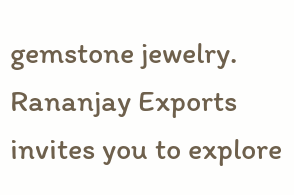gemstone jewelry. Rananjay Exports invites you to explore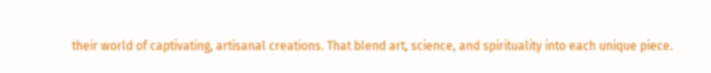their world of captivating, artisanal creations. That blend art, science, and spirituality into each unique piece.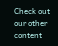Check out our other content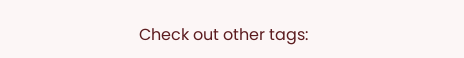Check out other tags: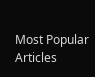Most Popular Articles